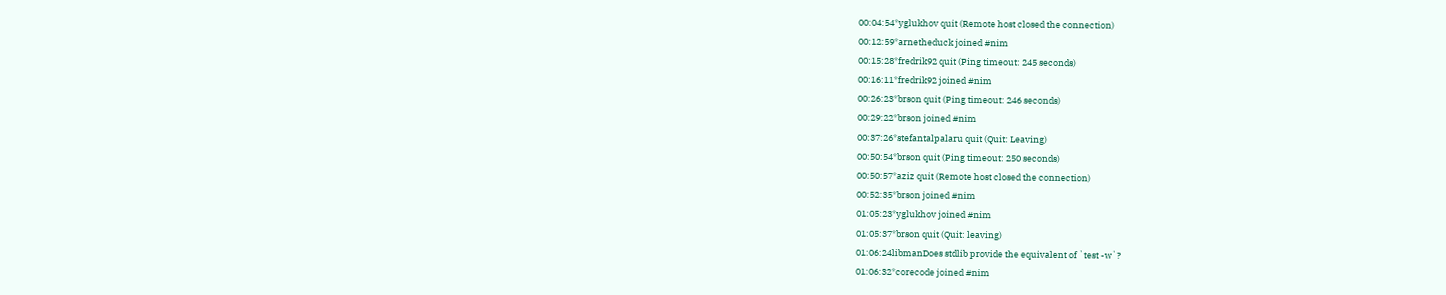00:04:54*yglukhov quit (Remote host closed the connection)
00:12:59*arnetheduck joined #nim
00:15:28*fredrik92 quit (Ping timeout: 245 seconds)
00:16:11*fredrik92 joined #nim
00:26:23*brson quit (Ping timeout: 246 seconds)
00:29:22*brson joined #nim
00:37:26*stefantalpalaru quit (Quit: Leaving)
00:50:54*brson quit (Ping timeout: 250 seconds)
00:50:57*aziz quit (Remote host closed the connection)
00:52:35*brson joined #nim
01:05:23*yglukhov joined #nim
01:05:37*brson quit (Quit: leaving)
01:06:24libmanDoes stdlib provide the equivalent of `test -w`?
01:06:32*corecode joined #nim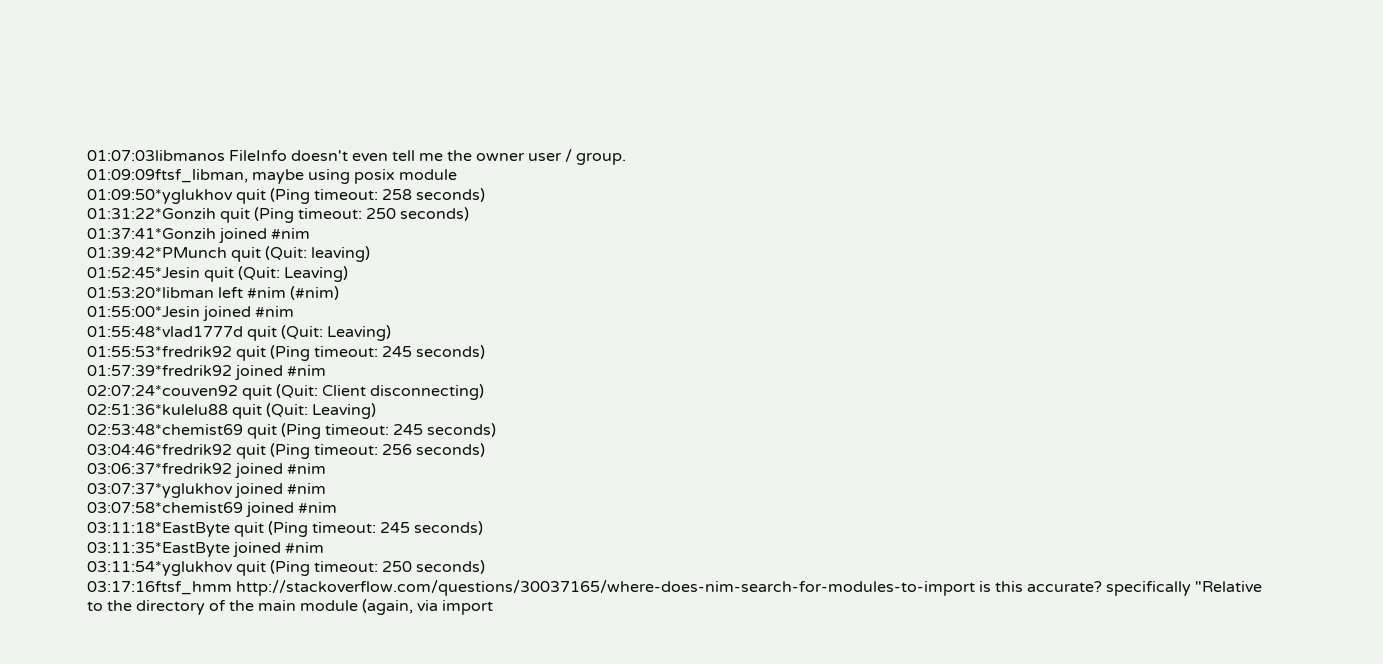01:07:03libmanos FileInfo doesn't even tell me the owner user / group.
01:09:09ftsf_libman, maybe using posix module
01:09:50*yglukhov quit (Ping timeout: 258 seconds)
01:31:22*Gonzih quit (Ping timeout: 250 seconds)
01:37:41*Gonzih joined #nim
01:39:42*PMunch quit (Quit: leaving)
01:52:45*Jesin quit (Quit: Leaving)
01:53:20*libman left #nim (#nim)
01:55:00*Jesin joined #nim
01:55:48*vlad1777d quit (Quit: Leaving)
01:55:53*fredrik92 quit (Ping timeout: 245 seconds)
01:57:39*fredrik92 joined #nim
02:07:24*couven92 quit (Quit: Client disconnecting)
02:51:36*kulelu88 quit (Quit: Leaving)
02:53:48*chemist69 quit (Ping timeout: 245 seconds)
03:04:46*fredrik92 quit (Ping timeout: 256 seconds)
03:06:37*fredrik92 joined #nim
03:07:37*yglukhov joined #nim
03:07:58*chemist69 joined #nim
03:11:18*EastByte quit (Ping timeout: 245 seconds)
03:11:35*EastByte joined #nim
03:11:54*yglukhov quit (Ping timeout: 250 seconds)
03:17:16ftsf_hmm http://stackoverflow.com/questions/30037165/where-does-nim-search-for-modules-to-import is this accurate? specifically "Relative to the directory of the main module (again, via import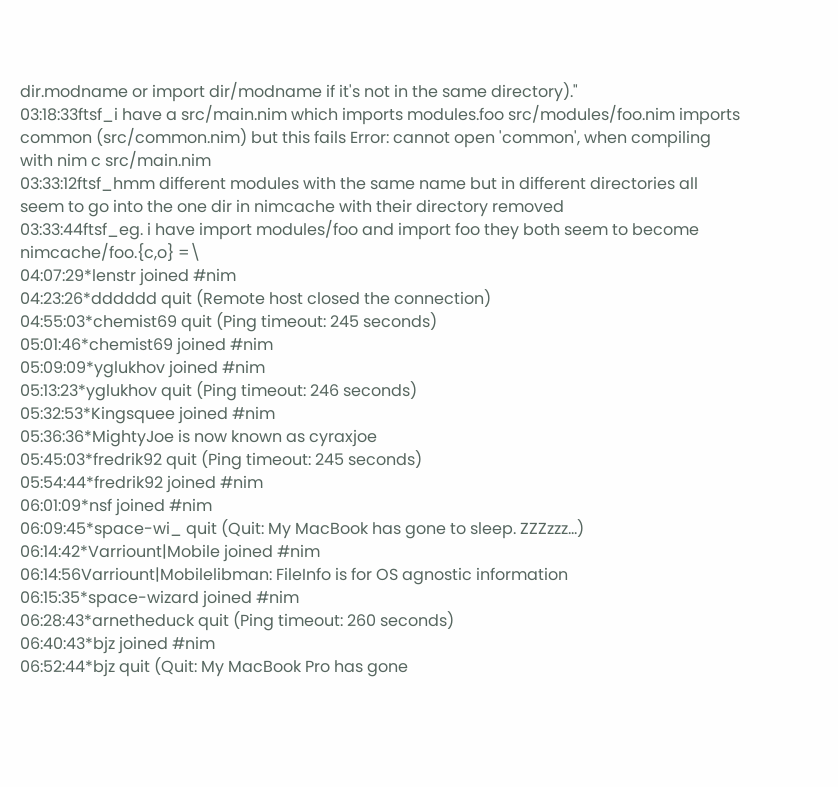dir.modname or import dir/modname if it's not in the same directory)."
03:18:33ftsf_i have a src/main.nim which imports modules.foo src/modules/foo.nim imports common (src/common.nim) but this fails Error: cannot open 'common', when compiling with nim c src/main.nim
03:33:12ftsf_hmm different modules with the same name but in different directories all seem to go into the one dir in nimcache with their directory removed
03:33:44ftsf_eg. i have import modules/foo and import foo they both seem to become nimcache/foo.{c,o} =\
04:07:29*lenstr joined #nim
04:23:26*dddddd quit (Remote host closed the connection)
04:55:03*chemist69 quit (Ping timeout: 245 seconds)
05:01:46*chemist69 joined #nim
05:09:09*yglukhov joined #nim
05:13:23*yglukhov quit (Ping timeout: 246 seconds)
05:32:53*Kingsquee joined #nim
05:36:36*MightyJoe is now known as cyraxjoe
05:45:03*fredrik92 quit (Ping timeout: 245 seconds)
05:54:44*fredrik92 joined #nim
06:01:09*nsf joined #nim
06:09:45*space-wi_ quit (Quit: My MacBook has gone to sleep. ZZZzzz…)
06:14:42*Varriount|Mobile joined #nim
06:14:56Varriount|Mobilelibman: FileInfo is for OS agnostic information
06:15:35*space-wizard joined #nim
06:28:43*arnetheduck quit (Ping timeout: 260 seconds)
06:40:43*bjz joined #nim
06:52:44*bjz quit (Quit: My MacBook Pro has gone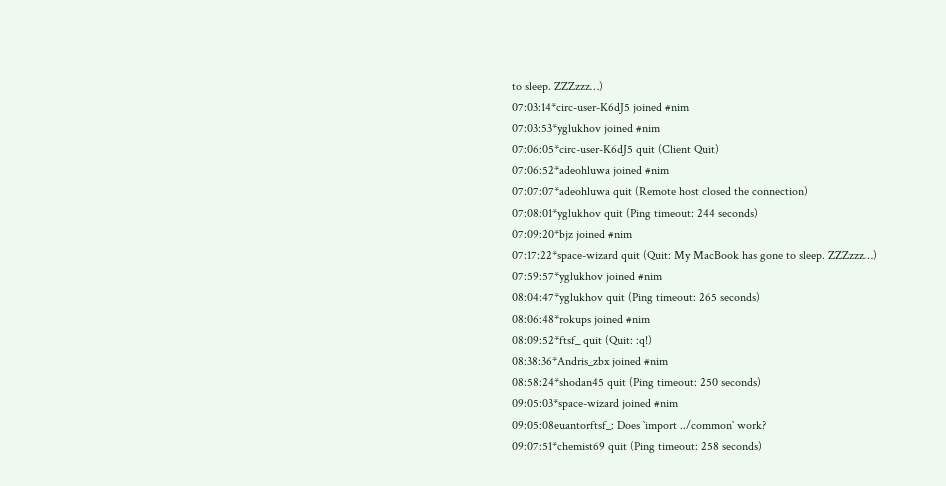to sleep. ZZZzzz…)
07:03:14*circ-user-K6dJ5 joined #nim
07:03:53*yglukhov joined #nim
07:06:05*circ-user-K6dJ5 quit (Client Quit)
07:06:52*adeohluwa joined #nim
07:07:07*adeohluwa quit (Remote host closed the connection)
07:08:01*yglukhov quit (Ping timeout: 244 seconds)
07:09:20*bjz joined #nim
07:17:22*space-wizard quit (Quit: My MacBook has gone to sleep. ZZZzzz…)
07:59:57*yglukhov joined #nim
08:04:47*yglukhov quit (Ping timeout: 265 seconds)
08:06:48*rokups joined #nim
08:09:52*ftsf_ quit (Quit: :q!)
08:38:36*Andris_zbx joined #nim
08:58:24*shodan45 quit (Ping timeout: 250 seconds)
09:05:03*space-wizard joined #nim
09:05:08euantorftsf_: Does `import ../common` work?
09:07:51*chemist69 quit (Ping timeout: 258 seconds)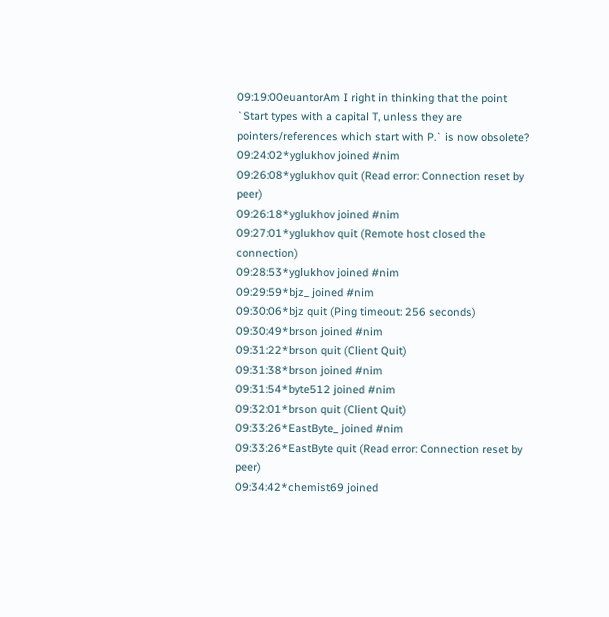09:19:00euantorAm I right in thinking that the point `Start types with a capital T, unless they are pointers/references which start with P.` is now obsolete?
09:24:02*yglukhov joined #nim
09:26:08*yglukhov quit (Read error: Connection reset by peer)
09:26:18*yglukhov joined #nim
09:27:01*yglukhov quit (Remote host closed the connection)
09:28:53*yglukhov joined #nim
09:29:59*bjz_ joined #nim
09:30:06*bjz quit (Ping timeout: 256 seconds)
09:30:49*brson joined #nim
09:31:22*brson quit (Client Quit)
09:31:38*brson joined #nim
09:31:54*byte512 joined #nim
09:32:01*brson quit (Client Quit)
09:33:26*EastByte_ joined #nim
09:33:26*EastByte quit (Read error: Connection reset by peer)
09:34:42*chemist69 joined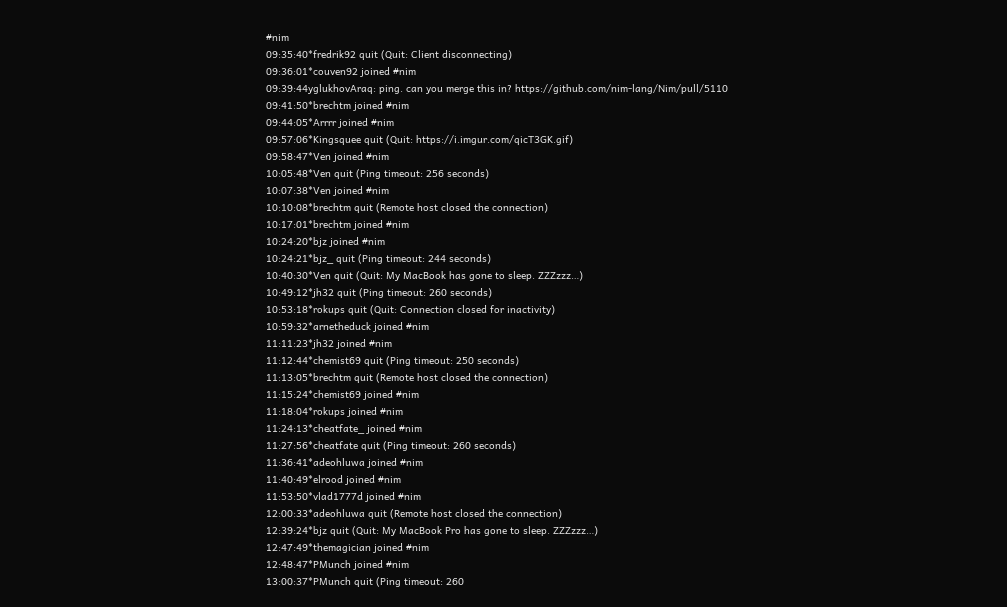#nim
09:35:40*fredrik92 quit (Quit: Client disconnecting)
09:36:01*couven92 joined #nim
09:39:44yglukhovAraq: ping. can you merge this in? https://github.com/nim-lang/Nim/pull/5110
09:41:50*brechtm joined #nim
09:44:05*Arrrr joined #nim
09:57:06*Kingsquee quit (Quit: https://i.imgur.com/qicT3GK.gif)
09:58:47*Ven joined #nim
10:05:48*Ven quit (Ping timeout: 256 seconds)
10:07:38*Ven joined #nim
10:10:08*brechtm quit (Remote host closed the connection)
10:17:01*brechtm joined #nim
10:24:20*bjz joined #nim
10:24:21*bjz_ quit (Ping timeout: 244 seconds)
10:40:30*Ven quit (Quit: My MacBook has gone to sleep. ZZZzzz…)
10:49:12*jh32 quit (Ping timeout: 260 seconds)
10:53:18*rokups quit (Quit: Connection closed for inactivity)
10:59:32*arnetheduck joined #nim
11:11:23*jh32 joined #nim
11:12:44*chemist69 quit (Ping timeout: 250 seconds)
11:13:05*brechtm quit (Remote host closed the connection)
11:15:24*chemist69 joined #nim
11:18:04*rokups joined #nim
11:24:13*cheatfate_ joined #nim
11:27:56*cheatfate quit (Ping timeout: 260 seconds)
11:36:41*adeohluwa joined #nim
11:40:49*elrood joined #nim
11:53:50*vlad1777d joined #nim
12:00:33*adeohluwa quit (Remote host closed the connection)
12:39:24*bjz quit (Quit: My MacBook Pro has gone to sleep. ZZZzzz…)
12:47:49*themagician joined #nim
12:48:47*PMunch joined #nim
13:00:37*PMunch quit (Ping timeout: 260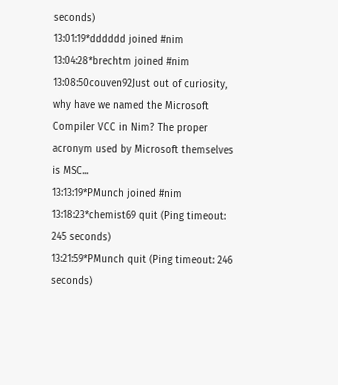seconds)
13:01:19*dddddd joined #nim
13:04:28*brechtm joined #nim
13:08:50couven92Just out of curiosity, why have we named the Microsoft Compiler VCC in Nim? The proper acronym used by Microsoft themselves is MSC...
13:13:19*PMunch joined #nim
13:18:23*chemist69 quit (Ping timeout: 245 seconds)
13:21:59*PMunch quit (Ping timeout: 246 seconds)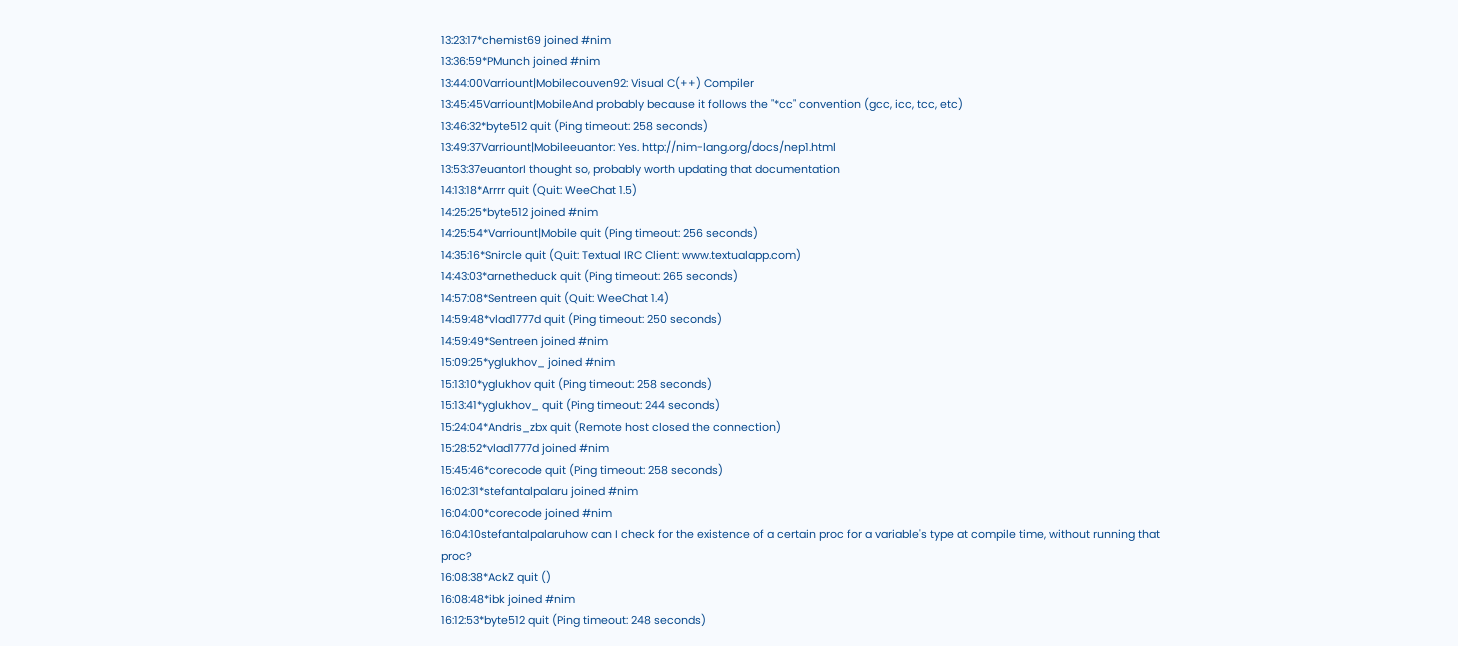13:23:17*chemist69 joined #nim
13:36:59*PMunch joined #nim
13:44:00Varriount|Mobilecouven92: Visual C(++) Compiler
13:45:45Varriount|MobileAnd probably because it follows the "*cc" convention (gcc, icc, tcc, etc)
13:46:32*byte512 quit (Ping timeout: 258 seconds)
13:49:37Varriount|Mobileeuantor: Yes. http://nim-lang.org/docs/nep1.html
13:53:37euantorI thought so, probably worth updating that documentation
14:13:18*Arrrr quit (Quit: WeeChat 1.5)
14:25:25*byte512 joined #nim
14:25:54*Varriount|Mobile quit (Ping timeout: 256 seconds)
14:35:16*Snircle quit (Quit: Textual IRC Client: www.textualapp.com)
14:43:03*arnetheduck quit (Ping timeout: 265 seconds)
14:57:08*Sentreen quit (Quit: WeeChat 1.4)
14:59:48*vlad1777d quit (Ping timeout: 250 seconds)
14:59:49*Sentreen joined #nim
15:09:25*yglukhov_ joined #nim
15:13:10*yglukhov quit (Ping timeout: 258 seconds)
15:13:41*yglukhov_ quit (Ping timeout: 244 seconds)
15:24:04*Andris_zbx quit (Remote host closed the connection)
15:28:52*vlad1777d joined #nim
15:45:46*corecode quit (Ping timeout: 258 seconds)
16:02:31*stefantalpalaru joined #nim
16:04:00*corecode joined #nim
16:04:10stefantalpalaruhow can I check for the existence of a certain proc for a variable's type at compile time, without running that proc?
16:08:38*AckZ quit ()
16:08:48*ibk joined #nim
16:12:53*byte512 quit (Ping timeout: 248 seconds)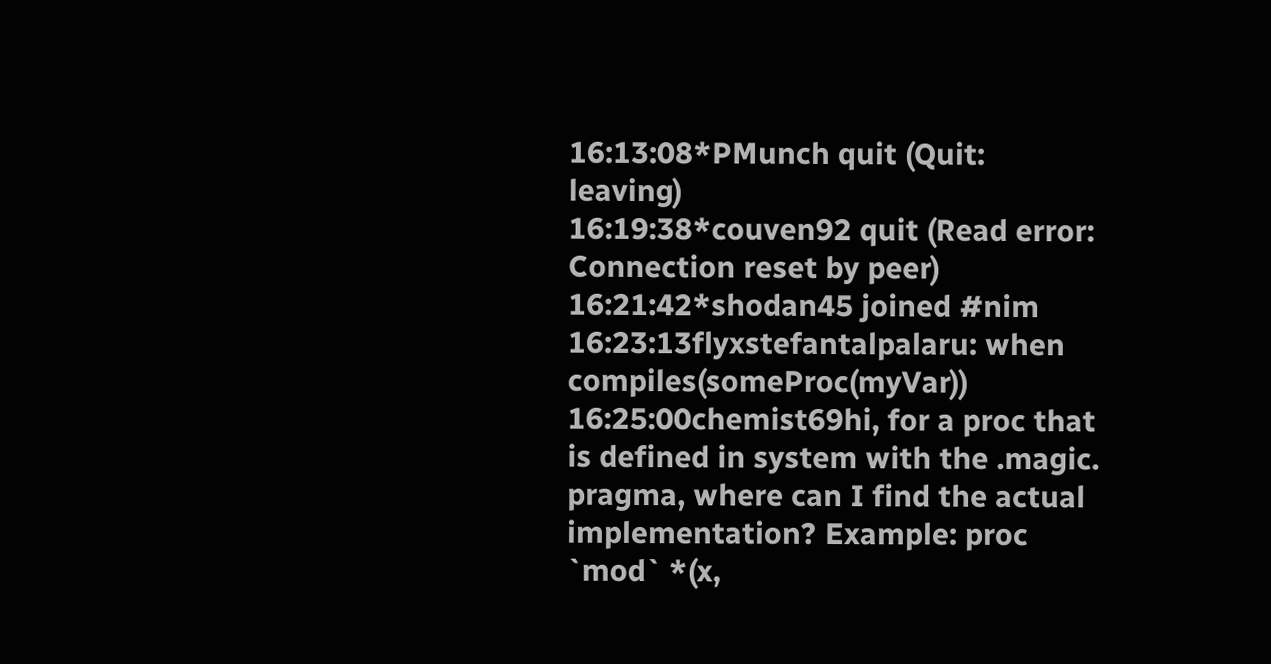16:13:08*PMunch quit (Quit: leaving)
16:19:38*couven92 quit (Read error: Connection reset by peer)
16:21:42*shodan45 joined #nim
16:23:13flyxstefantalpalaru: when compiles(someProc(myVar))
16:25:00chemist69hi, for a proc that is defined in system with the .magic. pragma, where can I find the actual implementation? Example: proc `mod` *(x,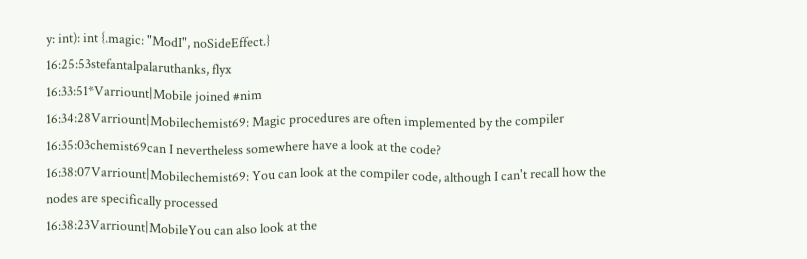y: int): int {.magic: "ModI", noSideEffect.}
16:25:53stefantalpalaruthanks, flyx
16:33:51*Varriount|Mobile joined #nim
16:34:28Varriount|Mobilechemist69: Magic procedures are often implemented by the compiler
16:35:03chemist69can I nevertheless somewhere have a look at the code?
16:38:07Varriount|Mobilechemist69: You can look at the compiler code, although I can't recall how the nodes are specifically processed
16:38:23Varriount|MobileYou can also look at the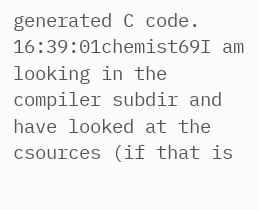generated C code.
16:39:01chemist69I am looking in the compiler subdir and have looked at the csources (if that is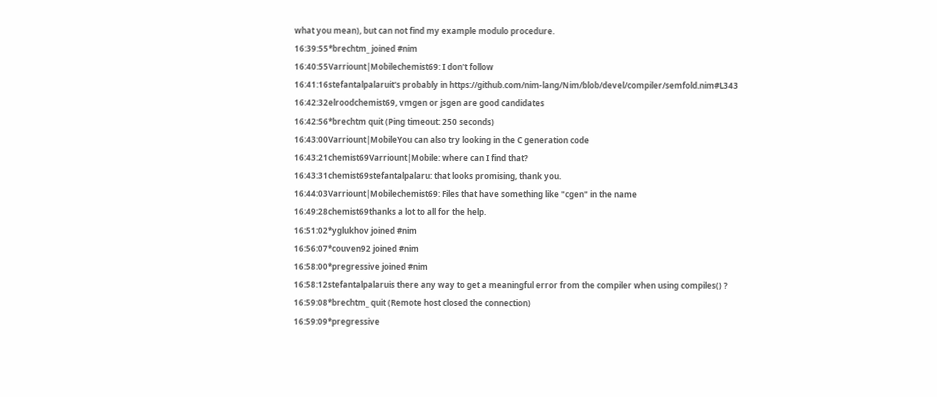what you mean), but can not find my example modulo procedure.
16:39:55*brechtm_ joined #nim
16:40:55Varriount|Mobilechemist69: I don't follow
16:41:16stefantalpalaruit's probably in https://github.com/nim-lang/Nim/blob/devel/compiler/semfold.nim#L343
16:42:32elroodchemist69, vmgen or jsgen are good candidates
16:42:56*brechtm quit (Ping timeout: 250 seconds)
16:43:00Varriount|MobileYou can also try looking in the C generation code
16:43:21chemist69Varriount|Mobile: where can I find that?
16:43:31chemist69stefantalpalaru: that looks promising, thank you.
16:44:03Varriount|Mobilechemist69: Files that have something like "cgen" in the name
16:49:28chemist69thanks a lot to all for the help.
16:51:02*yglukhov joined #nim
16:56:07*couven92 joined #nim
16:58:00*pregressive joined #nim
16:58:12stefantalpalaruis there any way to get a meaningful error from the compiler when using compiles() ?
16:59:08*brechtm_ quit (Remote host closed the connection)
16:59:09*pregressive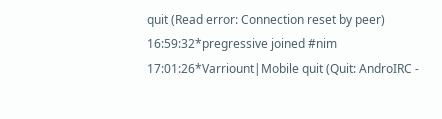quit (Read error: Connection reset by peer)
16:59:32*pregressive joined #nim
17:01:26*Varriount|Mobile quit (Quit: AndroIRC -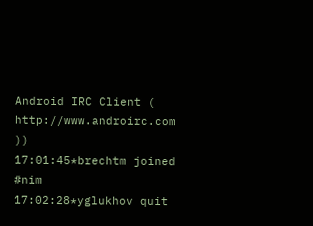Android IRC Client ( http://www.androirc.com ))
17:01:45*brechtm joined #nim
17:02:28*yglukhov quit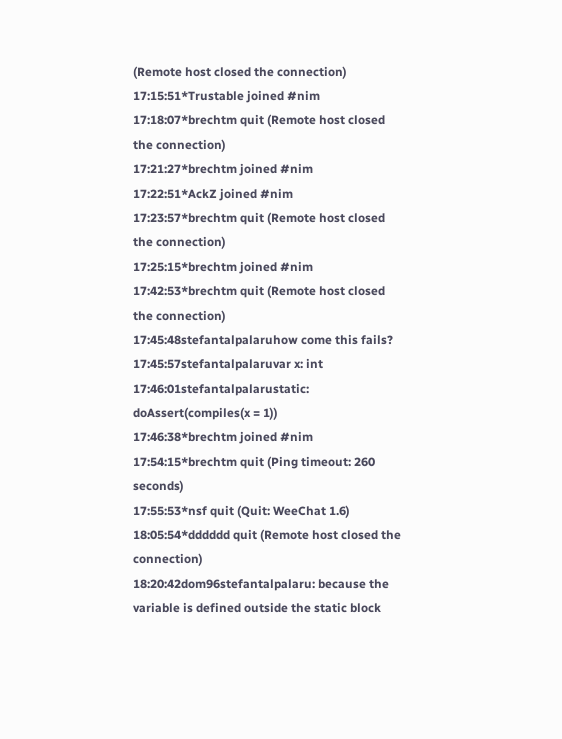(Remote host closed the connection)
17:15:51*Trustable joined #nim
17:18:07*brechtm quit (Remote host closed the connection)
17:21:27*brechtm joined #nim
17:22:51*AckZ joined #nim
17:23:57*brechtm quit (Remote host closed the connection)
17:25:15*brechtm joined #nim
17:42:53*brechtm quit (Remote host closed the connection)
17:45:48stefantalpalaruhow come this fails?
17:45:57stefantalpalaruvar x: int
17:46:01stefantalpalarustatic: doAssert(compiles(x = 1))
17:46:38*brechtm joined #nim
17:54:15*brechtm quit (Ping timeout: 260 seconds)
17:55:53*nsf quit (Quit: WeeChat 1.6)
18:05:54*dddddd quit (Remote host closed the connection)
18:20:42dom96stefantalpalaru: because the variable is defined outside the static block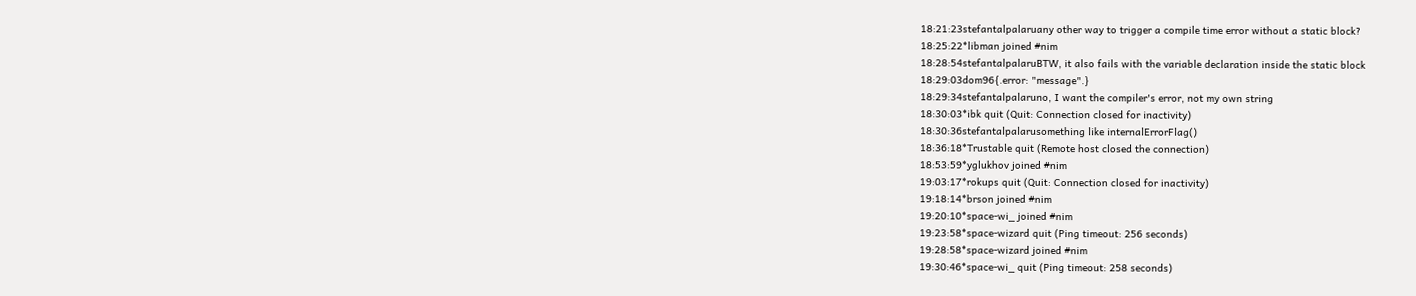18:21:23stefantalpalaruany other way to trigger a compile time error without a static block?
18:25:22*libman joined #nim
18:28:54stefantalpalaruBTW, it also fails with the variable declaration inside the static block
18:29:03dom96{.error: "message".}
18:29:34stefantalpalaruno, I want the compiler's error, not my own string
18:30:03*ibk quit (Quit: Connection closed for inactivity)
18:30:36stefantalpalarusomething like internalErrorFlag()
18:36:18*Trustable quit (Remote host closed the connection)
18:53:59*yglukhov joined #nim
19:03:17*rokups quit (Quit: Connection closed for inactivity)
19:18:14*brson joined #nim
19:20:10*space-wi_ joined #nim
19:23:58*space-wizard quit (Ping timeout: 256 seconds)
19:28:58*space-wizard joined #nim
19:30:46*space-wi_ quit (Ping timeout: 258 seconds)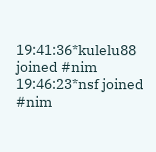19:41:36*kulelu88 joined #nim
19:46:23*nsf joined #nim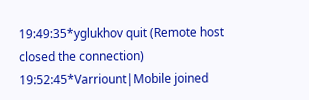19:49:35*yglukhov quit (Remote host closed the connection)
19:52:45*Varriount|Mobile joined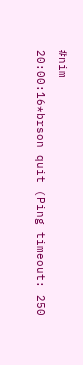#nim
20:00:16*brson quit (Ping timeout: 250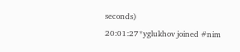seconds)
20:01:27*yglukhov joined #nim